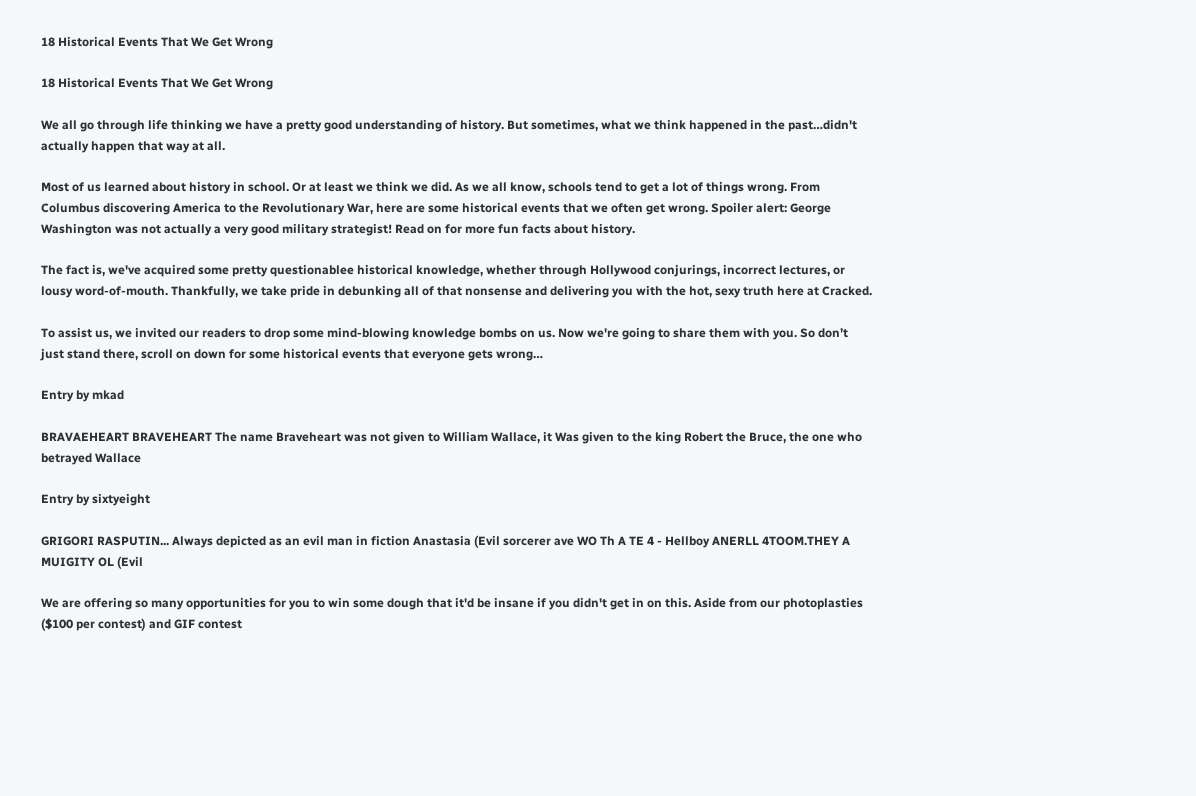18 Historical Events That We Get Wrong

18 Historical Events That We Get Wrong

We all go through life thinking we have a pretty good understanding of history. But sometimes, what we think happened in the past…didn't actually happen that way at all.

Most of us learned about history in school. Or at least we think we did. As we all know, schools tend to get a lot of things wrong. From Columbus discovering America to the Revolutionary War, here are some historical events that we often get wrong. Spoiler alert: George Washington was not actually a very good military strategist! Read on for more fun facts about history.

The fact is, we've acquired some pretty questionablee historical knowledge, whether through Hollywood conjurings, incorrect lectures, or lousy word-of-mouth. Thankfully, we take pride in debunking all of that nonsense and delivering you with the hot, sexy truth here at Cracked.

To assist us, we invited our readers to drop some mind-blowing knowledge bombs on us. Now we're going to share them with you. So don’t just stand there, scroll on down for some historical events that everyone gets wrong…

Entry by mkad

BRAVAEHEART BRAVEHEART The name Braveheart was not given to William Wallace, it Was given to the king Robert the Bruce, the one who betrayed Wallace

Entry by sixtyeight

GRIGORI RASPUTIN... Always depicted as an evil man in fiction Anastasia (Evil sorcerer ave WO Th A TE 4 - Hellboy ANERLL 4TOOM.THEY A MUIGITY OL (Evil

We are offering so many opportunities for you to win some dough that it'd be insane if you didn't get in on this. Aside from our photoplasties ($100 per contest) and GIF contest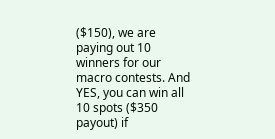($150), we are paying out 10 winners for our macro contests. And YES, you can win all 10 spots ($350 payout) if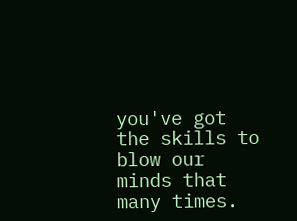you've got the skills to blow our minds that many times.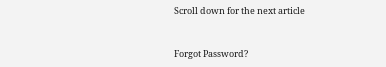Scroll down for the next article


Forgot Password?